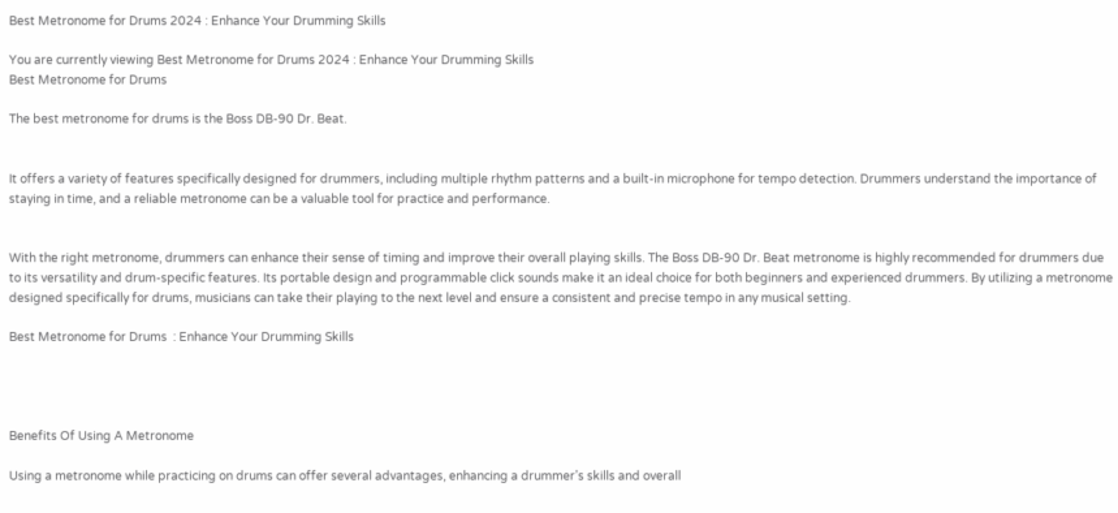Best Metronome for Drums 2024 : Enhance Your Drumming Skills

You are currently viewing Best Metronome for Drums 2024 : Enhance Your Drumming Skills
Best Metronome for Drums

The best metronome for drums is the Boss DB-90 Dr. Beat.


It offers a variety of features specifically designed for drummers, including multiple rhythm patterns and a built-in microphone for tempo detection. Drummers understand the importance of staying in time, and a reliable metronome can be a valuable tool for practice and performance.


With the right metronome, drummers can enhance their sense of timing and improve their overall playing skills. The Boss DB-90 Dr. Beat metronome is highly recommended for drummers due to its versatility and drum-specific features. Its portable design and programmable click sounds make it an ideal choice for both beginners and experienced drummers. By utilizing a metronome designed specifically for drums, musicians can take their playing to the next level and ensure a consistent and precise tempo in any musical setting.

Best Metronome for Drums  : Enhance Your Drumming Skills




Benefits Of Using A Metronome

Using a metronome while practicing on drums can offer several advantages, enhancing a drummer’s skills and overall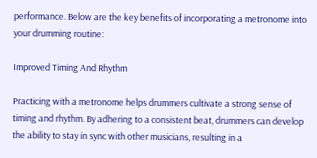performance. Below are the key benefits of incorporating a metronome into your drumming routine:

Improved Timing And Rhythm

Practicing with a metronome helps drummers cultivate a strong sense of timing and rhythm. By adhering to a consistent beat, drummers can develop the ability to stay in sync with other musicians, resulting in a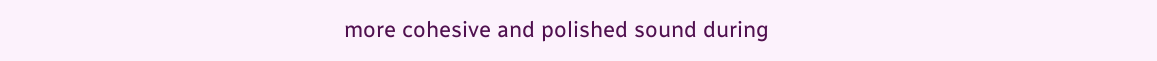more cohesive and polished sound during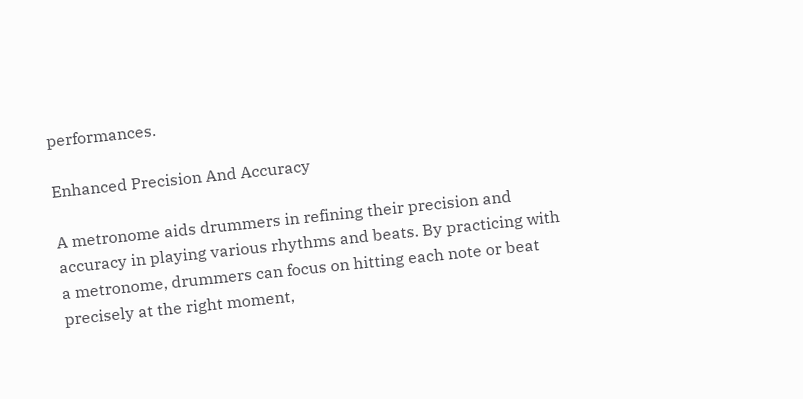performances.

Enhanced Precision And Accuracy

A metronome aids drummers in refining their precision and accuracy in playing various rhythms and beats. By practicing with a metronome, drummers can focus on hitting each note or beat precisely at the right moment,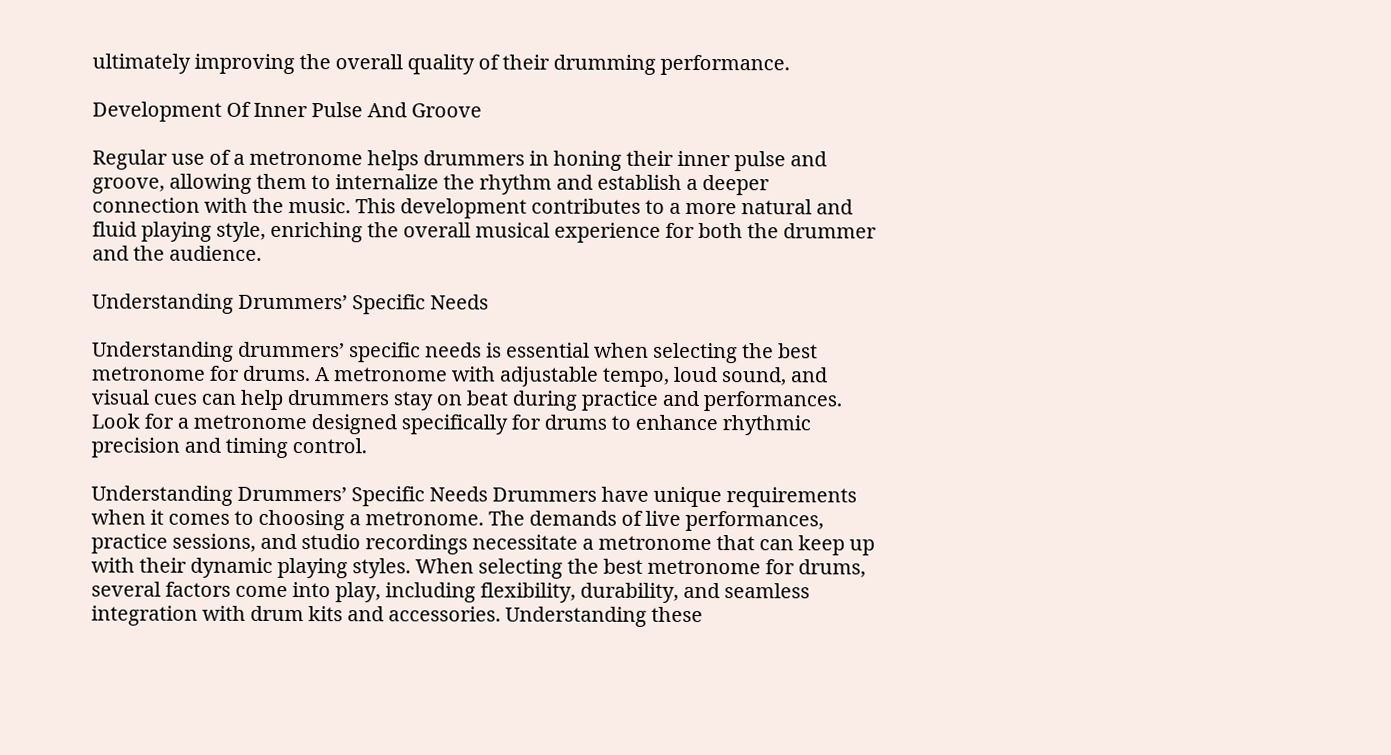ultimately improving the overall quality of their drumming performance.

Development Of Inner Pulse And Groove

Regular use of a metronome helps drummers in honing their inner pulse and groove, allowing them to internalize the rhythm and establish a deeper connection with the music. This development contributes to a more natural and fluid playing style, enriching the overall musical experience for both the drummer and the audience.

Understanding Drummers’ Specific Needs

Understanding drummers’ specific needs is essential when selecting the best metronome for drums. A metronome with adjustable tempo, loud sound, and visual cues can help drummers stay on beat during practice and performances. Look for a metronome designed specifically for drums to enhance rhythmic precision and timing control.

Understanding Drummers’ Specific Needs Drummers have unique requirements when it comes to choosing a metronome. The demands of live performances, practice sessions, and studio recordings necessitate a metronome that can keep up with their dynamic playing styles. When selecting the best metronome for drums, several factors come into play, including flexibility, durability, and seamless integration with drum kits and accessories. Understanding these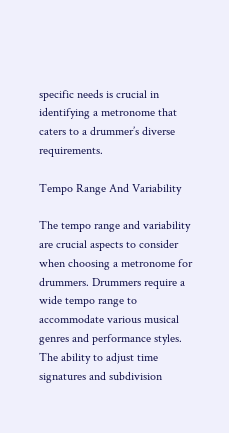specific needs is crucial in identifying a metronome that caters to a drummer’s diverse requirements.

Tempo Range And Variability

The tempo range and variability are crucial aspects to consider when choosing a metronome for drummers. Drummers require a wide tempo range to accommodate various musical genres and performance styles. The ability to adjust time signatures and subdivision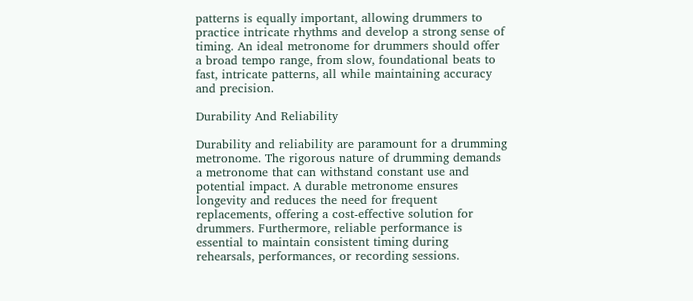patterns is equally important, allowing drummers to practice intricate rhythms and develop a strong sense of timing. An ideal metronome for drummers should offer a broad tempo range, from slow, foundational beats to fast, intricate patterns, all while maintaining accuracy and precision.

Durability And Reliability

Durability and reliability are paramount for a drumming metronome. The rigorous nature of drumming demands a metronome that can withstand constant use and potential impact. A durable metronome ensures longevity and reduces the need for frequent replacements, offering a cost-effective solution for drummers. Furthermore, reliable performance is essential to maintain consistent timing during rehearsals, performances, or recording sessions.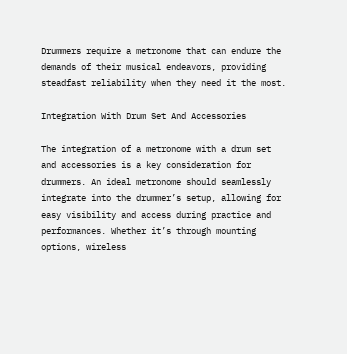Drummers require a metronome that can endure the demands of their musical endeavors, providing steadfast reliability when they need it the most.

Integration With Drum Set And Accessories

The integration of a metronome with a drum set and accessories is a key consideration for drummers. An ideal metronome should seamlessly integrate into the drummer’s setup, allowing for easy visibility and access during practice and performances. Whether it’s through mounting options, wireless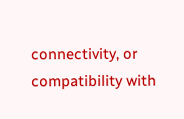connectivity, or compatibility with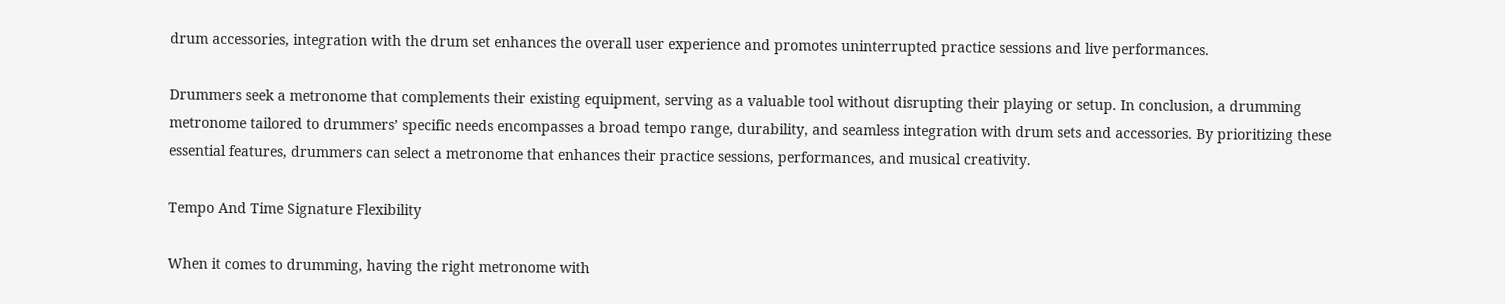drum accessories, integration with the drum set enhances the overall user experience and promotes uninterrupted practice sessions and live performances.

Drummers seek a metronome that complements their existing equipment, serving as a valuable tool without disrupting their playing or setup. In conclusion, a drumming metronome tailored to drummers’ specific needs encompasses a broad tempo range, durability, and seamless integration with drum sets and accessories. By prioritizing these essential features, drummers can select a metronome that enhances their practice sessions, performances, and musical creativity.

Tempo And Time Signature Flexibility

When it comes to drumming, having the right metronome with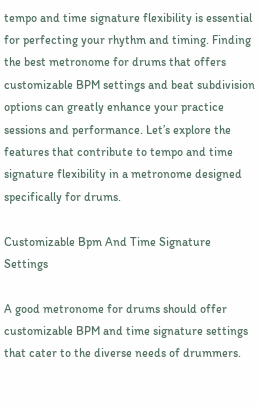tempo and time signature flexibility is essential for perfecting your rhythm and timing. Finding the best metronome for drums that offers customizable BPM settings and beat subdivision options can greatly enhance your practice sessions and performance. Let’s explore the features that contribute to tempo and time signature flexibility in a metronome designed specifically for drums.

Customizable Bpm And Time Signature Settings

A good metronome for drums should offer customizable BPM and time signature settings that cater to the diverse needs of drummers.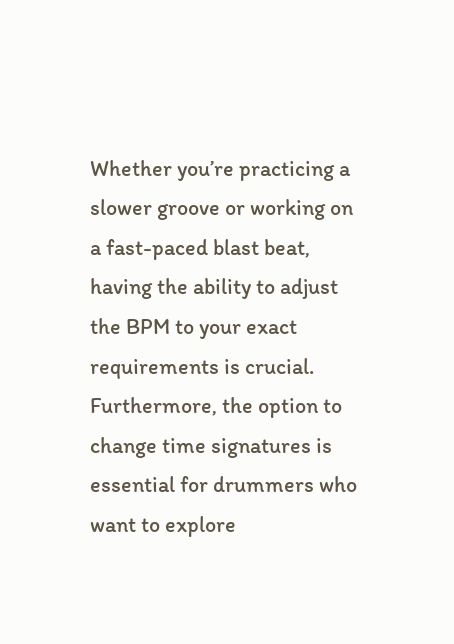Whether you’re practicing a slower groove or working on a fast-paced blast beat, having the ability to adjust the BPM to your exact requirements is crucial. Furthermore, the option to change time signatures is essential for drummers who want to explore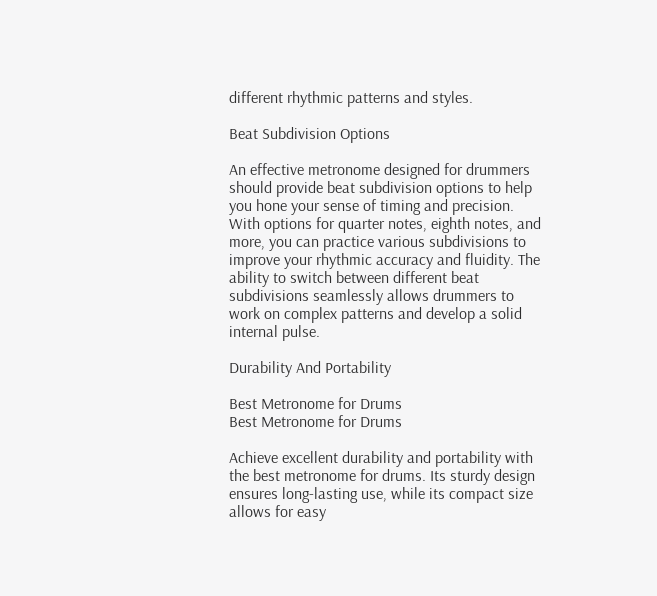different rhythmic patterns and styles.

Beat Subdivision Options

An effective metronome designed for drummers should provide beat subdivision options to help you hone your sense of timing and precision. With options for quarter notes, eighth notes, and more, you can practice various subdivisions to improve your rhythmic accuracy and fluidity. The ability to switch between different beat subdivisions seamlessly allows drummers to work on complex patterns and develop a solid internal pulse.

Durability And Portability

Best Metronome for Drums
Best Metronome for Drums

Achieve excellent durability and portability with the best metronome for drums. Its sturdy design ensures long-lasting use, while its compact size allows for easy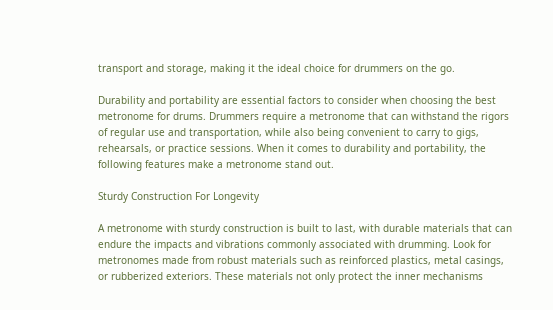transport and storage, making it the ideal choice for drummers on the go.

Durability and portability are essential factors to consider when choosing the best metronome for drums. Drummers require a metronome that can withstand the rigors of regular use and transportation, while also being convenient to carry to gigs, rehearsals, or practice sessions. When it comes to durability and portability, the following features make a metronome stand out.

Sturdy Construction For Longevity

A metronome with sturdy construction is built to last, with durable materials that can endure the impacts and vibrations commonly associated with drumming. Look for metronomes made from robust materials such as reinforced plastics, metal casings, or rubberized exteriors. These materials not only protect the inner mechanisms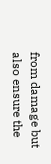from damage but also ensure the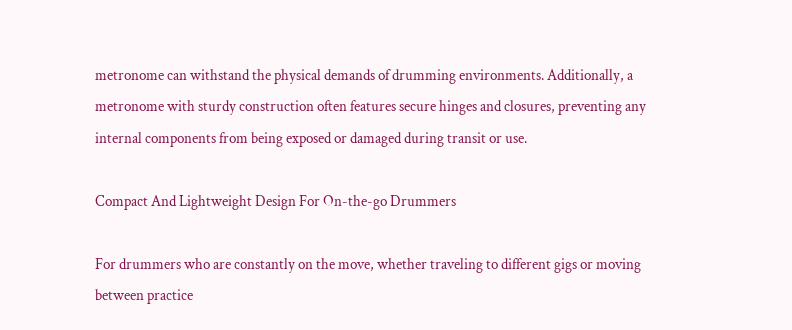metronome can withstand the physical demands of drumming environments. Additionally, a metronome with sturdy construction often features secure hinges and closures, preventing any internal components from being exposed or damaged during transit or use.

Compact And Lightweight Design For On-the-go Drummers

For drummers who are constantly on the move, whether traveling to different gigs or moving between practice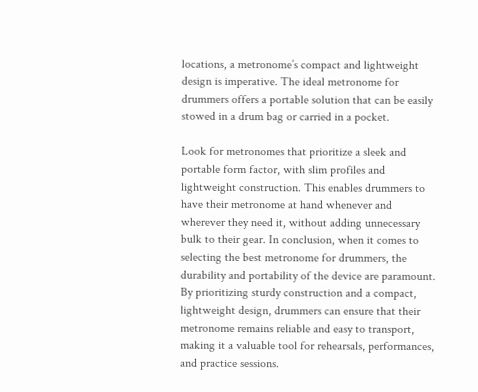locations, a metronome’s compact and lightweight design is imperative. The ideal metronome for drummers offers a portable solution that can be easily stowed in a drum bag or carried in a pocket.

Look for metronomes that prioritize a sleek and portable form factor, with slim profiles and lightweight construction. This enables drummers to have their metronome at hand whenever and wherever they need it, without adding unnecessary bulk to their gear. In conclusion, when it comes to selecting the best metronome for drummers, the durability and portability of the device are paramount. By prioritizing sturdy construction and a compact, lightweight design, drummers can ensure that their metronome remains reliable and easy to transport, making it a valuable tool for rehearsals, performances, and practice sessions.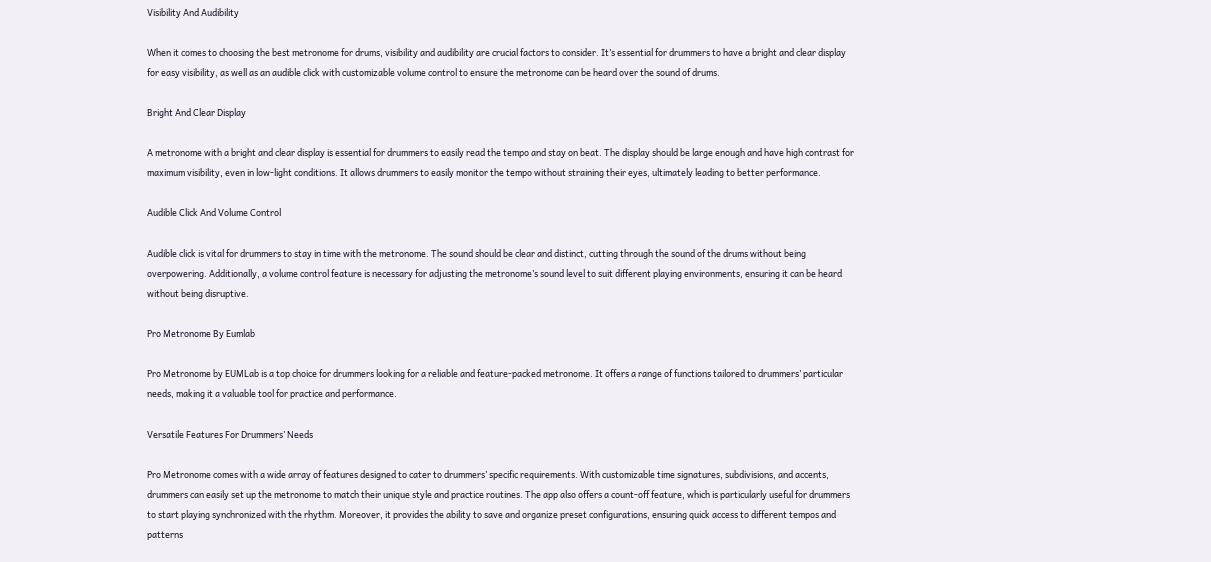Visibility And Audibility

When it comes to choosing the best metronome for drums, visibility and audibility are crucial factors to consider. It’s essential for drummers to have a bright and clear display for easy visibility, as well as an audible click with customizable volume control to ensure the metronome can be heard over the sound of drums.

Bright And Clear Display

A metronome with a bright and clear display is essential for drummers to easily read the tempo and stay on beat. The display should be large enough and have high contrast for maximum visibility, even in low-light conditions. It allows drummers to easily monitor the tempo without straining their eyes, ultimately leading to better performance.

Audible Click And Volume Control

Audible click is vital for drummers to stay in time with the metronome. The sound should be clear and distinct, cutting through the sound of the drums without being overpowering. Additionally, a volume control feature is necessary for adjusting the metronome’s sound level to suit different playing environments, ensuring it can be heard without being disruptive.

Pro Metronome By Eumlab

Pro Metronome by EUMLab is a top choice for drummers looking for a reliable and feature-packed metronome. It offers a range of functions tailored to drummers’ particular needs, making it a valuable tool for practice and performance.

Versatile Features For Drummers’ Needs

Pro Metronome comes with a wide array of features designed to cater to drummers’ specific requirements. With customizable time signatures, subdivisions, and accents, drummers can easily set up the metronome to match their unique style and practice routines. The app also offers a count-off feature, which is particularly useful for drummers to start playing synchronized with the rhythm. Moreover, it provides the ability to save and organize preset configurations, ensuring quick access to different tempos and patterns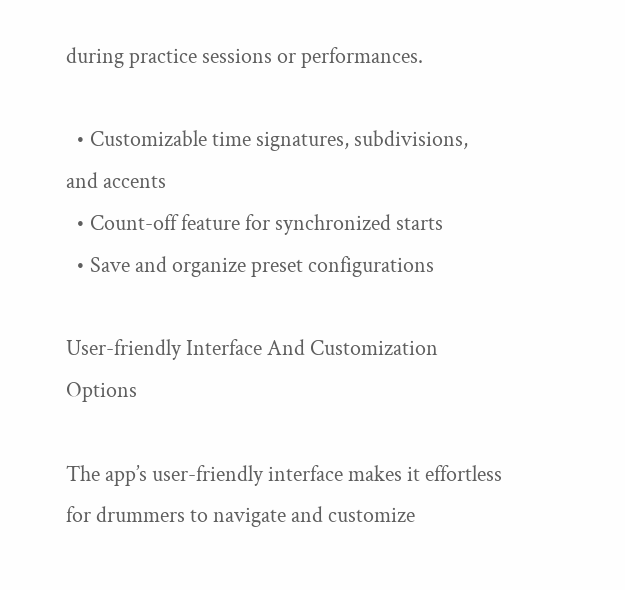during practice sessions or performances.

  • Customizable time signatures, subdivisions, and accents
  • Count-off feature for synchronized starts
  • Save and organize preset configurations

User-friendly Interface And Customization Options

The app’s user-friendly interface makes it effortless for drummers to navigate and customize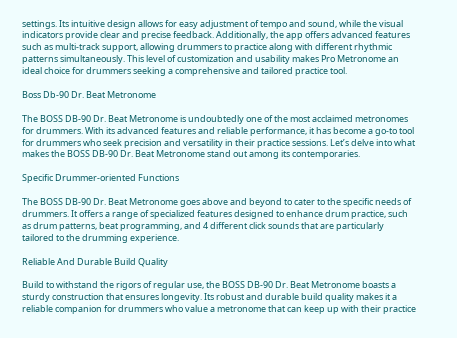settings. Its intuitive design allows for easy adjustment of tempo and sound, while the visual indicators provide clear and precise feedback. Additionally, the app offers advanced features such as multi-track support, allowing drummers to practice along with different rhythmic patterns simultaneously. This level of customization and usability makes Pro Metronome an ideal choice for drummers seeking a comprehensive and tailored practice tool.

Boss Db-90 Dr. Beat Metronome

The BOSS DB-90 Dr. Beat Metronome is undoubtedly one of the most acclaimed metronomes for drummers. With its advanced features and reliable performance, it has become a go-to tool for drummers who seek precision and versatility in their practice sessions. Let’s delve into what makes the BOSS DB-90 Dr. Beat Metronome stand out among its contemporaries.

Specific Drummer-oriented Functions

The BOSS DB-90 Dr. Beat Metronome goes above and beyond to cater to the specific needs of drummers. It offers a range of specialized features designed to enhance drum practice, such as drum patterns, beat programming, and 4 different click sounds that are particularly tailored to the drumming experience.

Reliable And Durable Build Quality

Build to withstand the rigors of regular use, the BOSS DB-90 Dr. Beat Metronome boasts a sturdy construction that ensures longevity. Its robust and durable build quality makes it a reliable companion for drummers who value a metronome that can keep up with their practice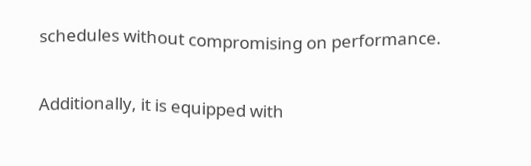schedules without compromising on performance.

Additionally, it is equipped with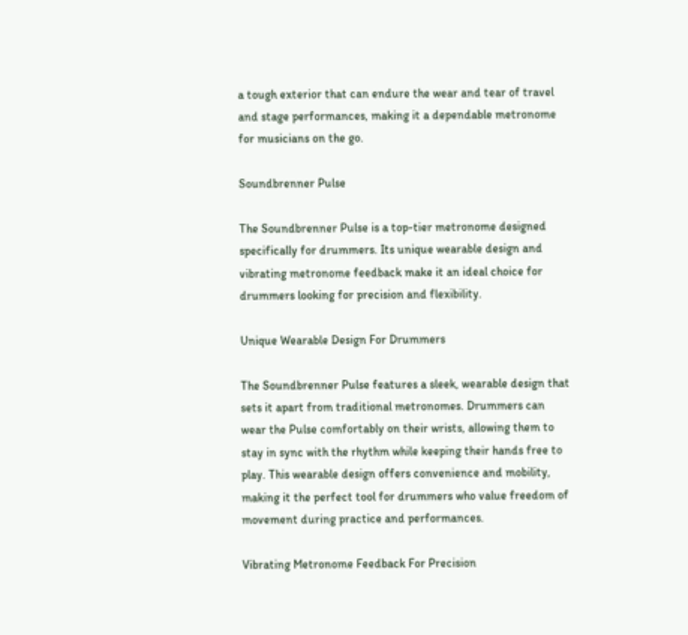a tough exterior that can endure the wear and tear of travel and stage performances, making it a dependable metronome for musicians on the go.

Soundbrenner Pulse

The Soundbrenner Pulse is a top-tier metronome designed specifically for drummers. Its unique wearable design and vibrating metronome feedback make it an ideal choice for drummers looking for precision and flexibility.

Unique Wearable Design For Drummers

The Soundbrenner Pulse features a sleek, wearable design that sets it apart from traditional metronomes. Drummers can wear the Pulse comfortably on their wrists, allowing them to stay in sync with the rhythm while keeping their hands free to play. This wearable design offers convenience and mobility, making it the perfect tool for drummers who value freedom of movement during practice and performances.

Vibrating Metronome Feedback For Precision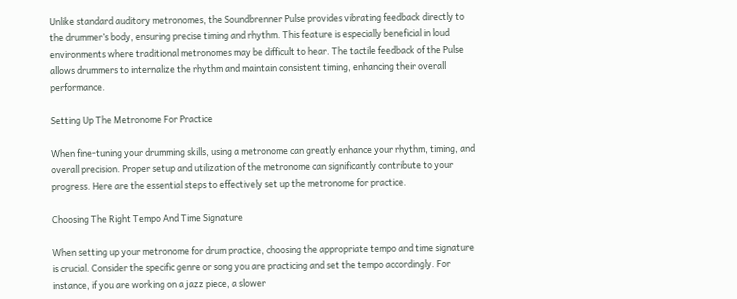Unlike standard auditory metronomes, the Soundbrenner Pulse provides vibrating feedback directly to the drummer’s body, ensuring precise timing and rhythm. This feature is especially beneficial in loud environments where traditional metronomes may be difficult to hear. The tactile feedback of the Pulse allows drummers to internalize the rhythm and maintain consistent timing, enhancing their overall performance.

Setting Up The Metronome For Practice

When fine-tuning your drumming skills, using a metronome can greatly enhance your rhythm, timing, and overall precision. Proper setup and utilization of the metronome can significantly contribute to your progress. Here are the essential steps to effectively set up the metronome for practice.

Choosing The Right Tempo And Time Signature

When setting up your metronome for drum practice, choosing the appropriate tempo and time signature is crucial. Consider the specific genre or song you are practicing and set the tempo accordingly. For instance, if you are working on a jazz piece, a slower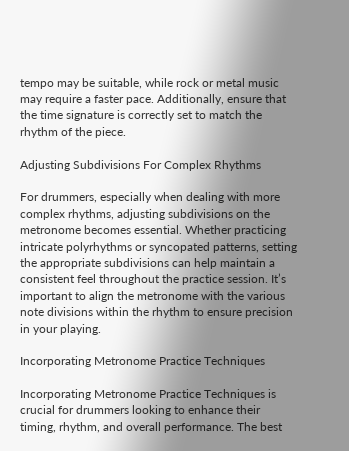tempo may be suitable, while rock or metal music may require a faster pace. Additionally, ensure that the time signature is correctly set to match the rhythm of the piece.

Adjusting Subdivisions For Complex Rhythms

For drummers, especially when dealing with more complex rhythms, adjusting subdivisions on the metronome becomes essential. Whether practicing intricate polyrhythms or syncopated patterns, setting the appropriate subdivisions can help maintain a consistent feel throughout the practice session. It’s important to align the metronome with the various note divisions within the rhythm to ensure precision in your playing.

Incorporating Metronome Practice Techniques

Incorporating Metronome Practice Techniques is crucial for drummers looking to enhance their timing, rhythm, and overall performance. The best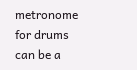metronome for drums can be a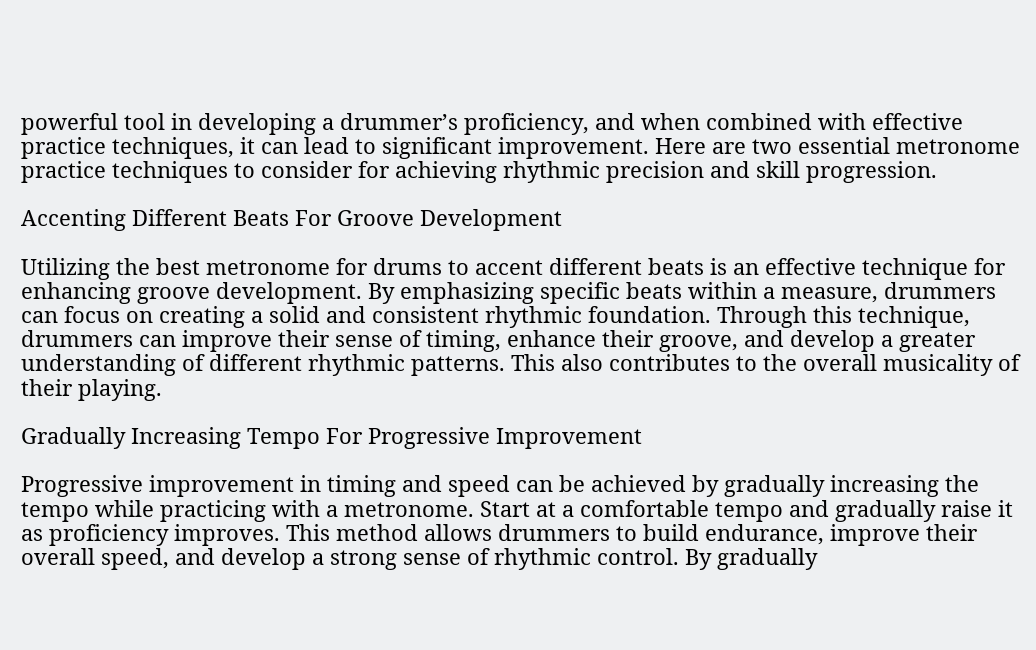powerful tool in developing a drummer’s proficiency, and when combined with effective practice techniques, it can lead to significant improvement. Here are two essential metronome practice techniques to consider for achieving rhythmic precision and skill progression.

Accenting Different Beats For Groove Development

Utilizing the best metronome for drums to accent different beats is an effective technique for enhancing groove development. By emphasizing specific beats within a measure, drummers can focus on creating a solid and consistent rhythmic foundation. Through this technique, drummers can improve their sense of timing, enhance their groove, and develop a greater understanding of different rhythmic patterns. This also contributes to the overall musicality of their playing.

Gradually Increasing Tempo For Progressive Improvement

Progressive improvement in timing and speed can be achieved by gradually increasing the tempo while practicing with a metronome. Start at a comfortable tempo and gradually raise it as proficiency improves. This method allows drummers to build endurance, improve their overall speed, and develop a strong sense of rhythmic control. By gradually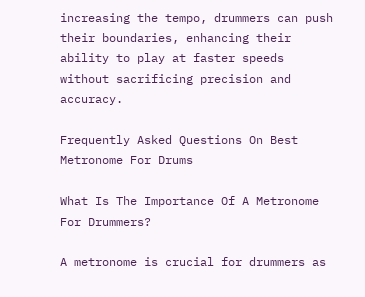increasing the tempo, drummers can push their boundaries, enhancing their ability to play at faster speeds without sacrificing precision and accuracy.

Frequently Asked Questions On Best Metronome For Drums

What Is The Importance Of A Metronome For Drummers?

A metronome is crucial for drummers as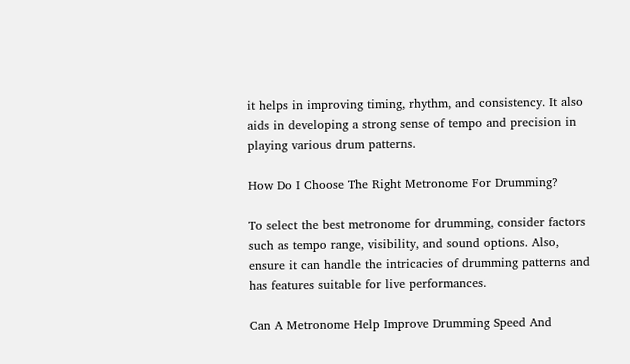it helps in improving timing, rhythm, and consistency. It also aids in developing a strong sense of tempo and precision in playing various drum patterns.

How Do I Choose The Right Metronome For Drumming?

To select the best metronome for drumming, consider factors such as tempo range, visibility, and sound options. Also, ensure it can handle the intricacies of drumming patterns and has features suitable for live performances.

Can A Metronome Help Improve Drumming Speed And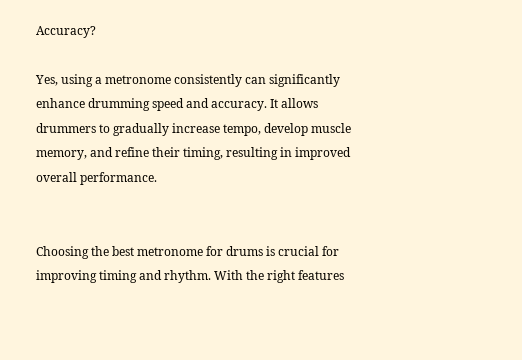Accuracy?

Yes, using a metronome consistently can significantly enhance drumming speed and accuracy. It allows drummers to gradually increase tempo, develop muscle memory, and refine their timing, resulting in improved overall performance.


Choosing the best metronome for drums is crucial for improving timing and rhythm. With the right features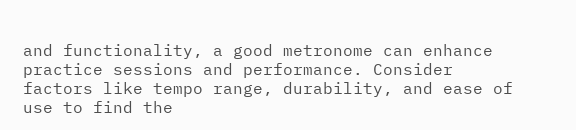and functionality, a good metronome can enhance practice sessions and performance. Consider factors like tempo range, durability, and ease of use to find the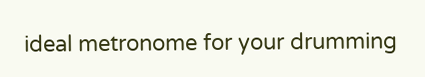ideal metronome for your drumming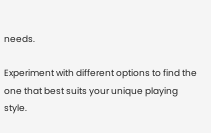needs.

Experiment with different options to find the one that best suits your unique playing style.